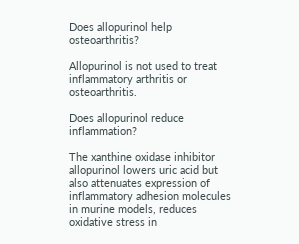Does allopurinol help osteoarthritis?

Allopurinol is not used to treat inflammatory arthritis or osteoarthritis.

Does allopurinol reduce inflammation?

The xanthine oxidase inhibitor allopurinol lowers uric acid but also attenuates expression of inflammatory adhesion molecules in murine models, reduces oxidative stress in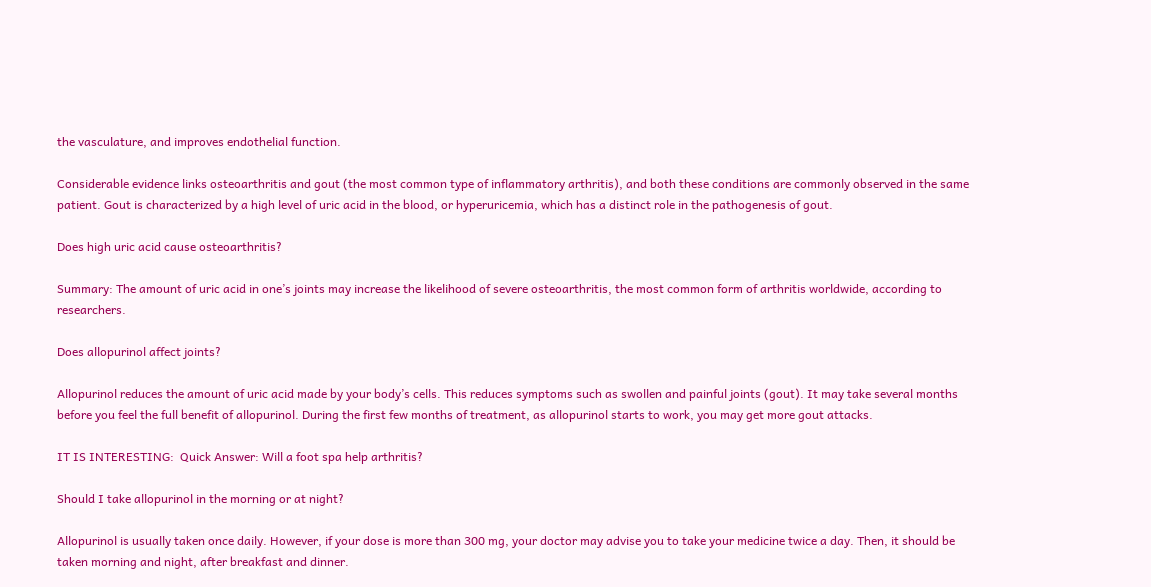the vasculature, and improves endothelial function.

Considerable evidence links osteoarthritis and gout (the most common type of inflammatory arthritis), and both these conditions are commonly observed in the same patient. Gout is characterized by a high level of uric acid in the blood, or hyperuricemia, which has a distinct role in the pathogenesis of gout.

Does high uric acid cause osteoarthritis?

Summary: The amount of uric acid in one’s joints may increase the likelihood of severe osteoarthritis, the most common form of arthritis worldwide, according to researchers.

Does allopurinol affect joints?

Allopurinol reduces the amount of uric acid made by your body’s cells. This reduces symptoms such as swollen and painful joints (gout). It may take several months before you feel the full benefit of allopurinol. During the first few months of treatment, as allopurinol starts to work, you may get more gout attacks.

IT IS INTERESTING:  Quick Answer: Will a foot spa help arthritis?

Should I take allopurinol in the morning or at night?

Allopurinol is usually taken once daily. However, if your dose is more than 300 mg, your doctor may advise you to take your medicine twice a day. Then, it should be taken morning and night, after breakfast and dinner.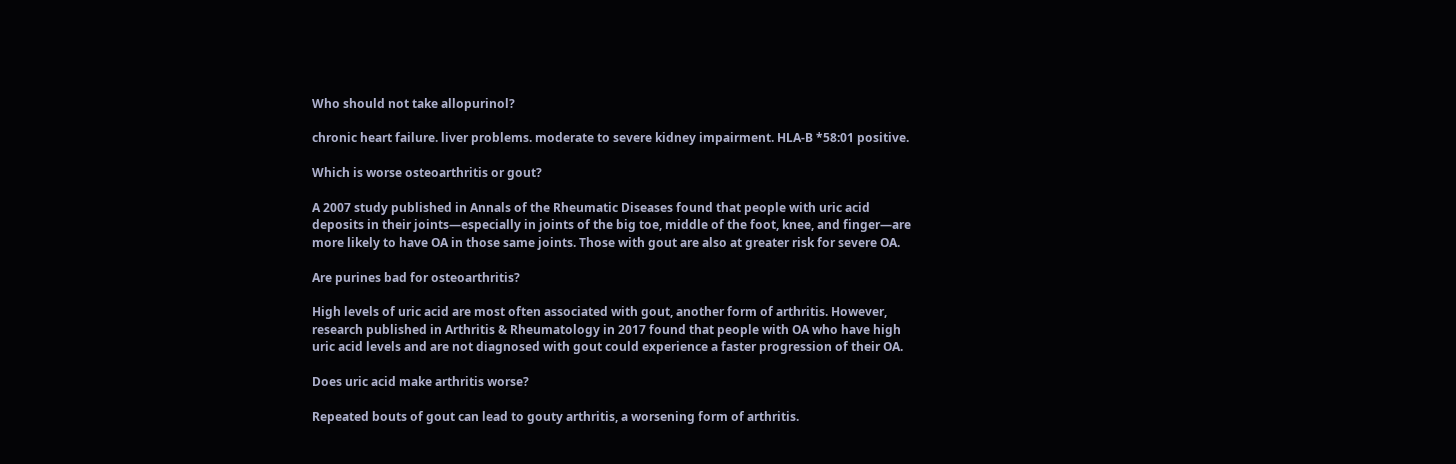Who should not take allopurinol?

chronic heart failure. liver problems. moderate to severe kidney impairment. HLA-B *58:01 positive.

Which is worse osteoarthritis or gout?

A 2007 study published in Annals of the Rheumatic Diseases found that people with uric acid deposits in their joints—especially in joints of the big toe, middle of the foot, knee, and finger—are more likely to have OA in those same joints. Those with gout are also at greater risk for severe OA.

Are purines bad for osteoarthritis?

High levels of uric acid are most often associated with gout, another form of arthritis. However, research published in Arthritis & Rheumatology in 2017 found that people with OA who have high uric acid levels and are not diagnosed with gout could experience a faster progression of their OA.

Does uric acid make arthritis worse?

Repeated bouts of gout can lead to gouty arthritis, a worsening form of arthritis.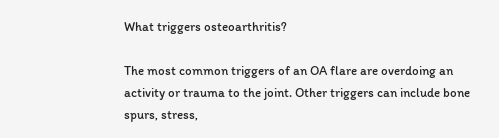What triggers osteoarthritis?

The most common triggers of an OA flare are overdoing an activity or trauma to the joint. Other triggers can include bone spurs, stress,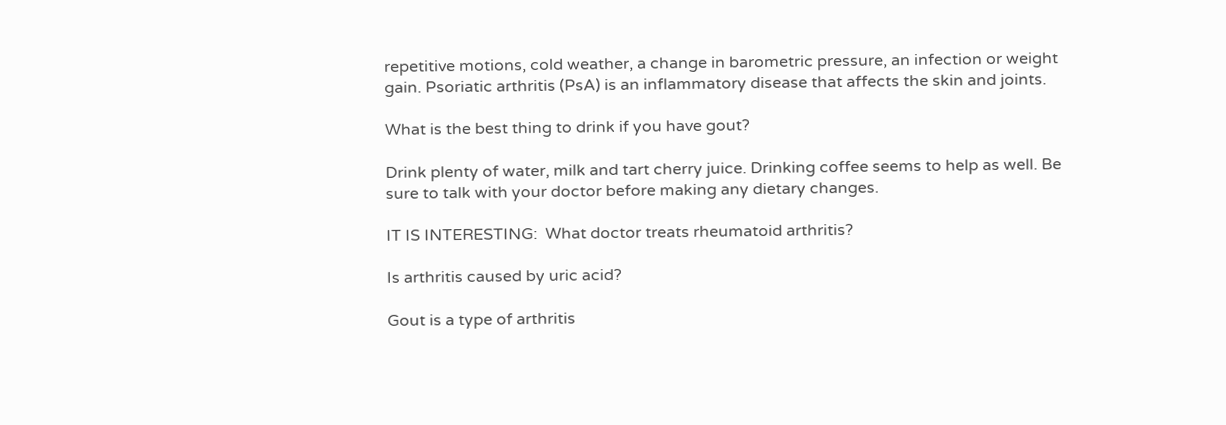repetitive motions, cold weather, a change in barometric pressure, an infection or weight gain. Psoriatic arthritis (PsA) is an inflammatory disease that affects the skin and joints.

What is the best thing to drink if you have gout?

Drink plenty of water, milk and tart cherry juice. Drinking coffee seems to help as well. Be sure to talk with your doctor before making any dietary changes.

IT IS INTERESTING:  What doctor treats rheumatoid arthritis?

Is arthritis caused by uric acid?

Gout is a type of arthritis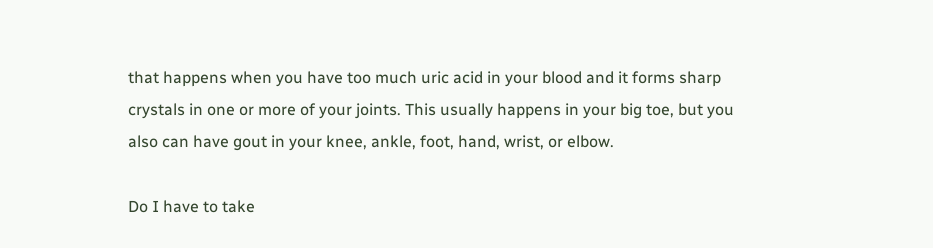that happens when you have too much uric acid in your blood and it forms sharp crystals in one or more of your joints. This usually happens in your big toe, but you also can have gout in your knee, ankle, foot, hand, wrist, or elbow.

Do I have to take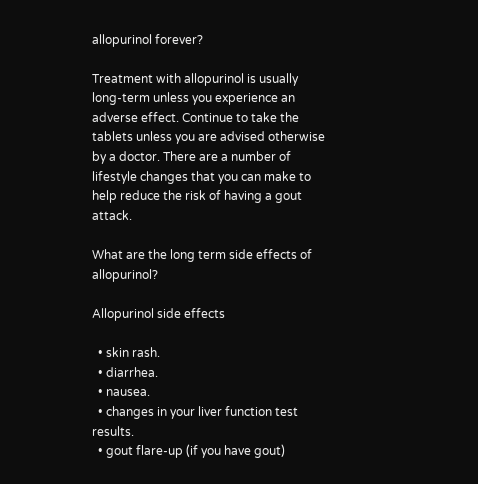allopurinol forever?

Treatment with allopurinol is usually long-term unless you experience an adverse effect. Continue to take the tablets unless you are advised otherwise by a doctor. There are a number of lifestyle changes that you can make to help reduce the risk of having a gout attack.

What are the long term side effects of allopurinol?

Allopurinol side effects

  • skin rash.
  • diarrhea.
  • nausea.
  • changes in your liver function test results.
  • gout flare-up (if you have gout)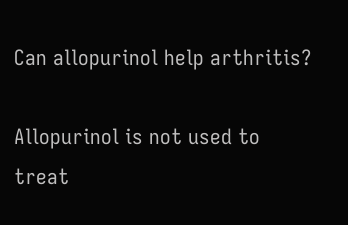Can allopurinol help arthritis?

Allopurinol is not used to treat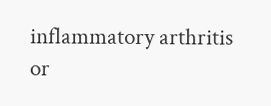inflammatory arthritis or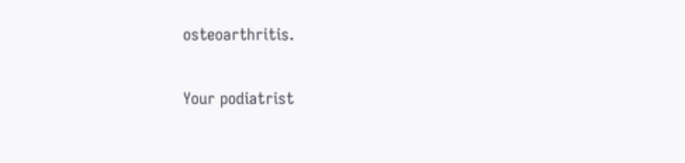osteoarthritis.

Your podiatrist